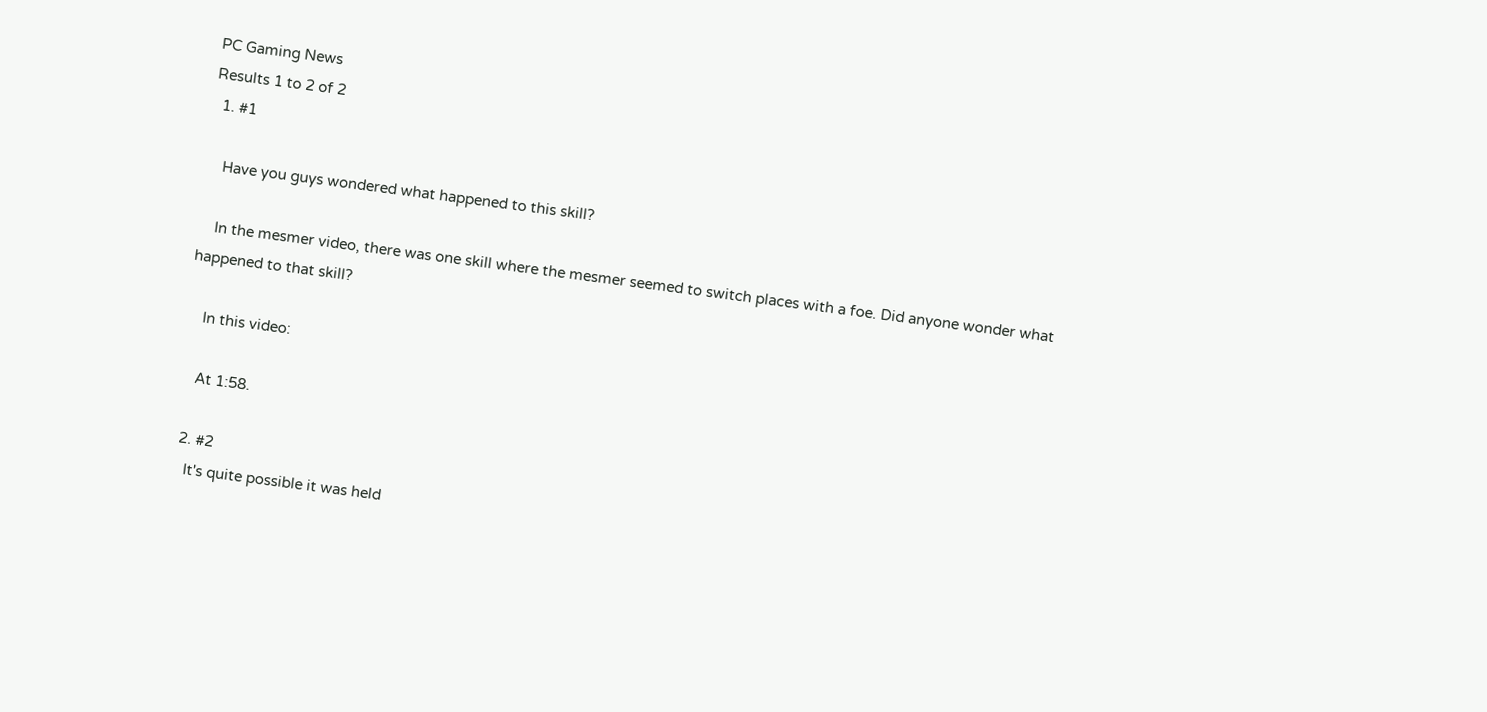PC Gaming News
Results 1 to 2 of 2
  1. #1

    Have you guys wondered what happened to this skill?

    In the mesmer video, there was one skill where the mesmer seemed to switch places with a foe. Did anyone wonder what happened to that skill?

    In this video:

    At 1:58.

  2. #2
    It's quite possible it was held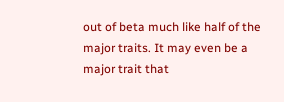out of beta much like half of the major traits. It may even be a major trait that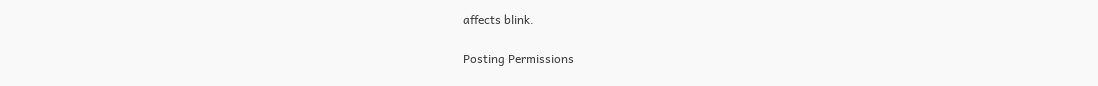affects blink.

Posting Permissions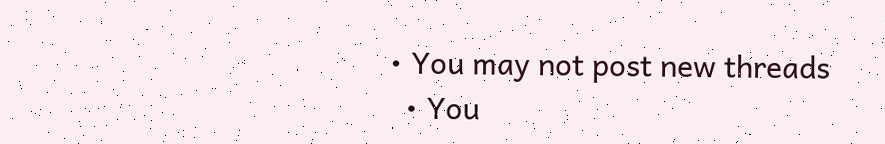• You may not post new threads
  • You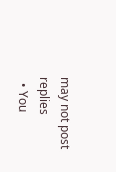may not post replies
  • You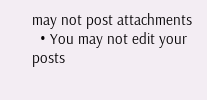may not post attachments
  • You may not edit your posts